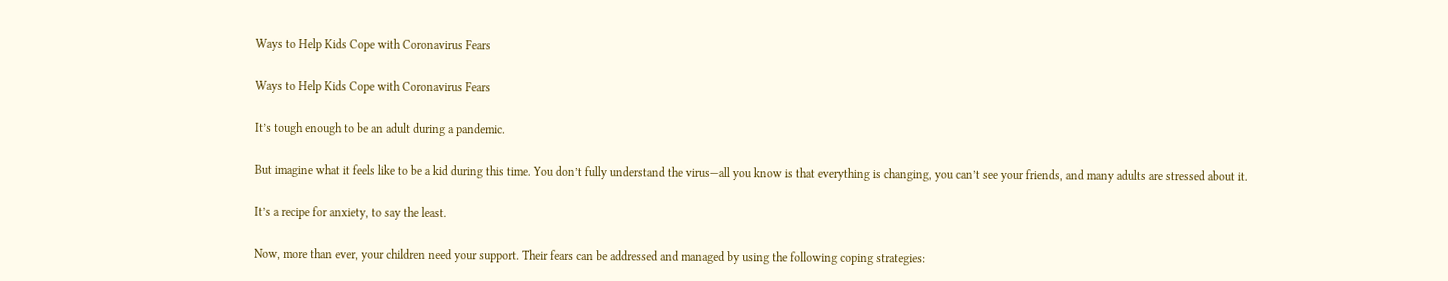Ways to Help Kids Cope with Coronavirus Fears

Ways to Help Kids Cope with Coronavirus Fears

It’s tough enough to be an adult during a pandemic.

But imagine what it feels like to be a kid during this time. You don’t fully understand the virus—all you know is that everything is changing, you can’t see your friends, and many adults are stressed about it.

It’s a recipe for anxiety, to say the least.

Now, more than ever, your children need your support. Their fears can be addressed and managed by using the following coping strategies: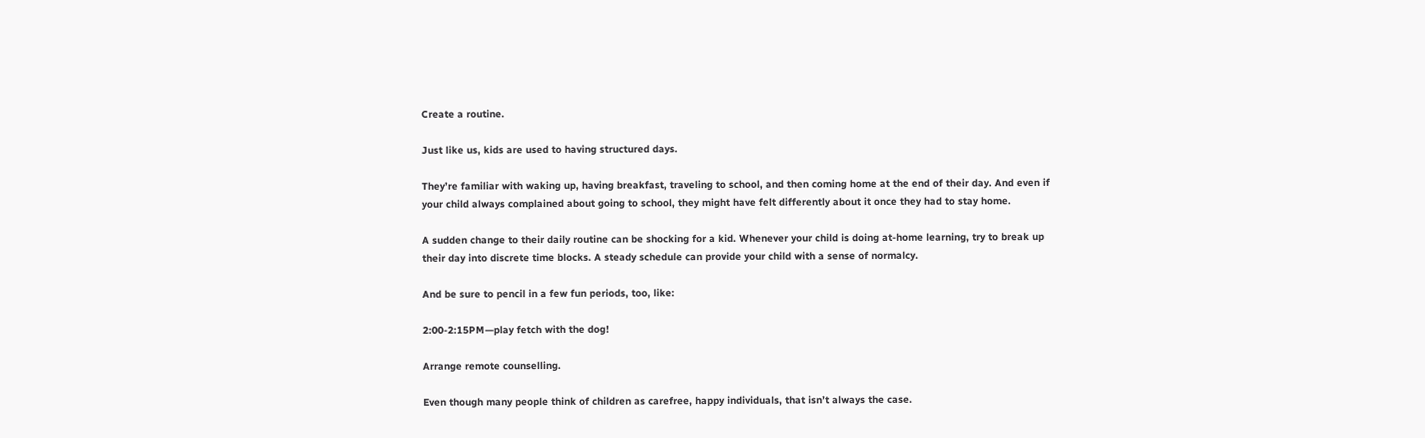Create a routine.

Just like us, kids are used to having structured days.

They’re familiar with waking up, having breakfast, traveling to school, and then coming home at the end of their day. And even if your child always complained about going to school, they might have felt differently about it once they had to stay home.

A sudden change to their daily routine can be shocking for a kid. Whenever your child is doing at-home learning, try to break up their day into discrete time blocks. A steady schedule can provide your child with a sense of normalcy.

And be sure to pencil in a few fun periods, too, like:

2:00-2:15PM—play fetch with the dog!

Arrange remote counselling.

Even though many people think of children as carefree, happy individuals, that isn’t always the case.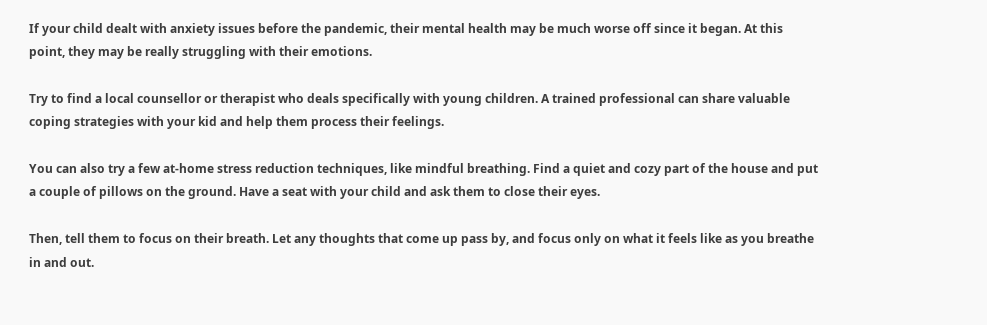If your child dealt with anxiety issues before the pandemic, their mental health may be much worse off since it began. At this point, they may be really struggling with their emotions.

Try to find a local counsellor or therapist who deals specifically with young children. A trained professional can share valuable coping strategies with your kid and help them process their feelings.

You can also try a few at-home stress reduction techniques, like mindful breathing. Find a quiet and cozy part of the house and put a couple of pillows on the ground. Have a seat with your child and ask them to close their eyes.

Then, tell them to focus on their breath. Let any thoughts that come up pass by, and focus only on what it feels like as you breathe in and out.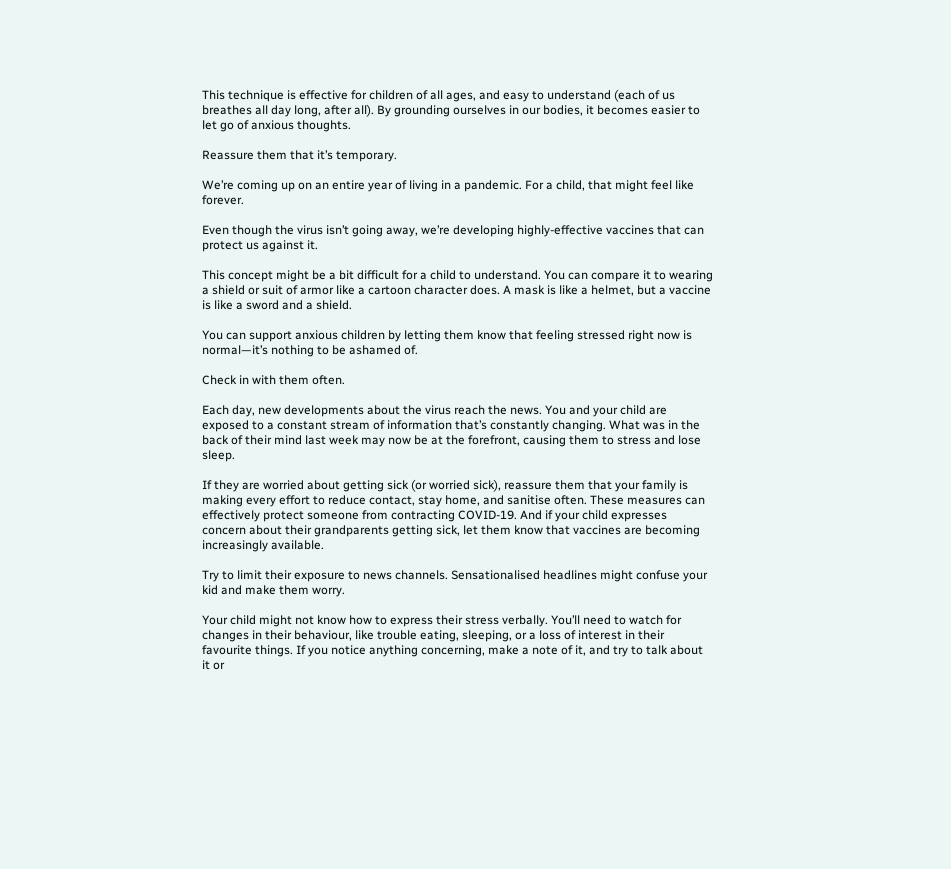This technique is effective for children of all ages, and easy to understand (each of us breathes all day long, after all). By grounding ourselves in our bodies, it becomes easier to let go of anxious thoughts.

Reassure them that it’s temporary.

We’re coming up on an entire year of living in a pandemic. For a child, that might feel like forever.

Even though the virus isn’t going away, we’re developing highly-effective vaccines that can protect us against it.

This concept might be a bit difficult for a child to understand. You can compare it to wearing a shield or suit of armor like a cartoon character does. A mask is like a helmet, but a vaccine is like a sword and a shield.

You can support anxious children by letting them know that feeling stressed right now is normal—it’s nothing to be ashamed of.

Check in with them often.

Each day, new developments about the virus reach the news. You and your child are exposed to a constant stream of information that’s constantly changing. What was in the back of their mind last week may now be at the forefront, causing them to stress and lose sleep.

If they are worried about getting sick (or worried sick), reassure them that your family is making every effort to reduce contact, stay home, and sanitise often. These measures can effectively protect someone from contracting COVID-19. And if your child expresses concern about their grandparents getting sick, let them know that vaccines are becoming increasingly available.

Try to limit their exposure to news channels. Sensationalised headlines might confuse your kid and make them worry.

Your child might not know how to express their stress verbally. You’ll need to watch for changes in their behaviour, like trouble eating, sleeping, or a loss of interest in their favourite things. If you notice anything concerning, make a note of it, and try to talk about it or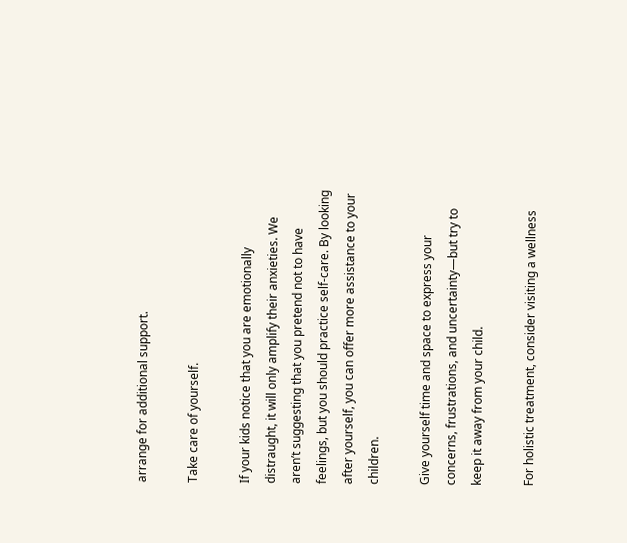arrange for additional support.

Take care of yourself.

If your kids notice that you are emotionally distraught, it will only amplify their anxieties. We aren’t suggesting that you pretend not to have feelings, but you should practice self-care. By looking after yourself, you can offer more assistance to your children.

Give yourself time and space to express your concerns, frustrations, and uncertainty—but try to keep it away from your child.

For holistic treatment, consider visiting a wellness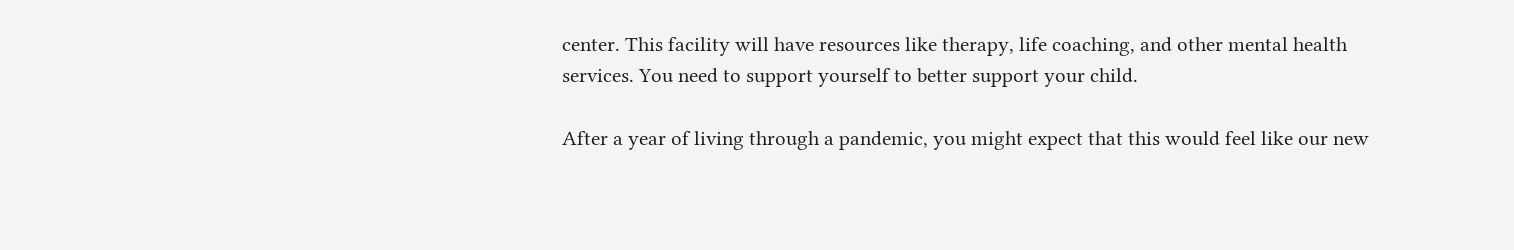center. This facility will have resources like therapy, life coaching, and other mental health services. You need to support yourself to better support your child.

After a year of living through a pandemic, you might expect that this would feel like our new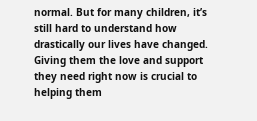normal. But for many children, it’s still hard to understand how drastically our lives have changed. Giving them the love and support they need right now is crucial to helping them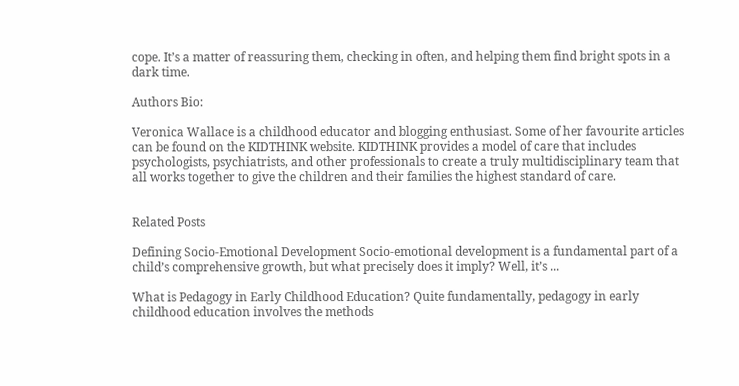cope. It’s a matter of reassuring them, checking in often, and helping them find bright spots in a dark time.

Authors Bio:

Veronica Wallace is a childhood educator and blogging enthusiast. Some of her favourite articles can be found on the KIDTHINK website. KIDTHINK provides a model of care that includes psychologists, psychiatrists, and other professionals to create a truly multidisciplinary team that all works together to give the children and their families the highest standard of care.


Related Posts

Defining Socio-Emotional Development Socio-emotional development is a fundamental part of a child’s comprehensive growth, but what precisely does it imply? Well, it’s ...

What is Pedagogy in Early Childhood Education? Quite fundamentally, pedagogy in early childhood education involves the methods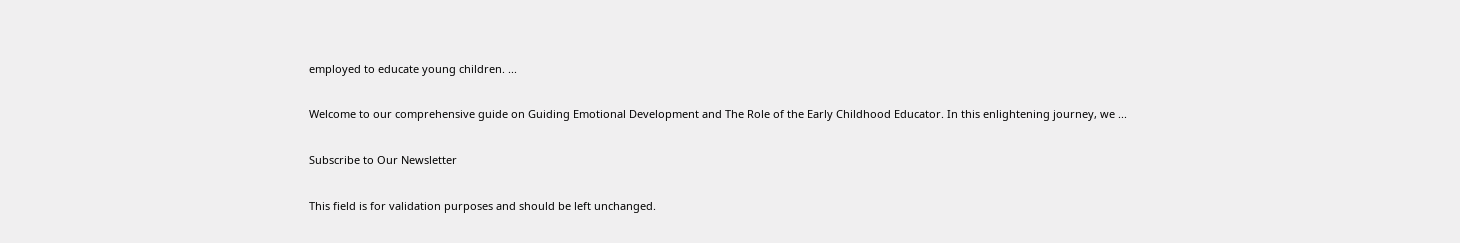employed to educate young children. ...

Welcome to our comprehensive guide on Guiding Emotional Development and The Role of the Early Childhood Educator. In this enlightening journey, we ...

Subscribe to Our Newsletter

This field is for validation purposes and should be left unchanged.